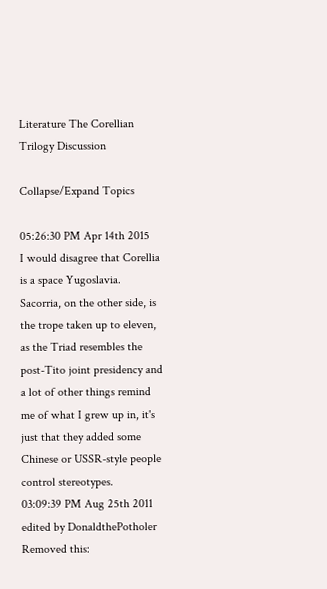Literature The Corellian Trilogy Discussion

Collapse/Expand Topics

05:26:30 PM Apr 14th 2015
I would disagree that Corellia is a space Yugoslavia. Sacorria, on the other side, is the trope taken up to eleven, as the Triad resembles the post-Tito joint presidency and a lot of other things remind me of what I grew up in, it's just that they added some Chinese or USSR-style people control stereotypes.
03:09:39 PM Aug 25th 2011
edited by DonaldthePotholer
Removed this: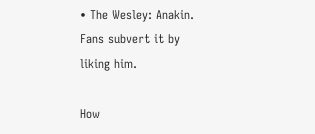• The Wesley: Anakin. Fans subvert it by liking him.

How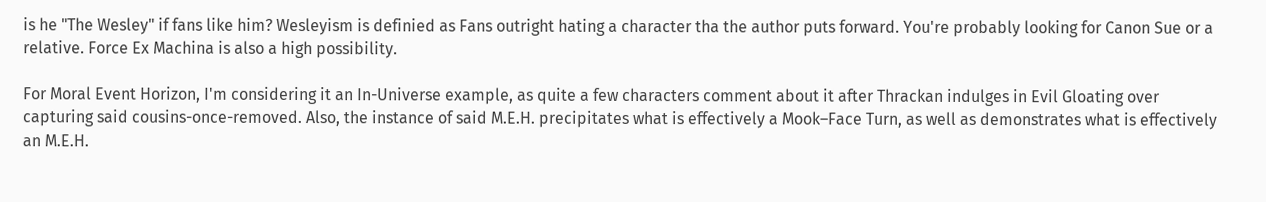is he "The Wesley" if fans like him? Wesleyism is definied as Fans outright hating a character tha the author puts forward. You're probably looking for Canon Sue or a relative. Force Ex Machina is also a high possibility.

For Moral Event Horizon, I'm considering it an In-Universe example, as quite a few characters comment about it after Thrackan indulges in Evil Gloating over capturing said cousins-once-removed. Also, the instance of said M.E.H. precipitates what is effectively a Mook–Face Turn, as well as demonstrates what is effectively an M.E.H.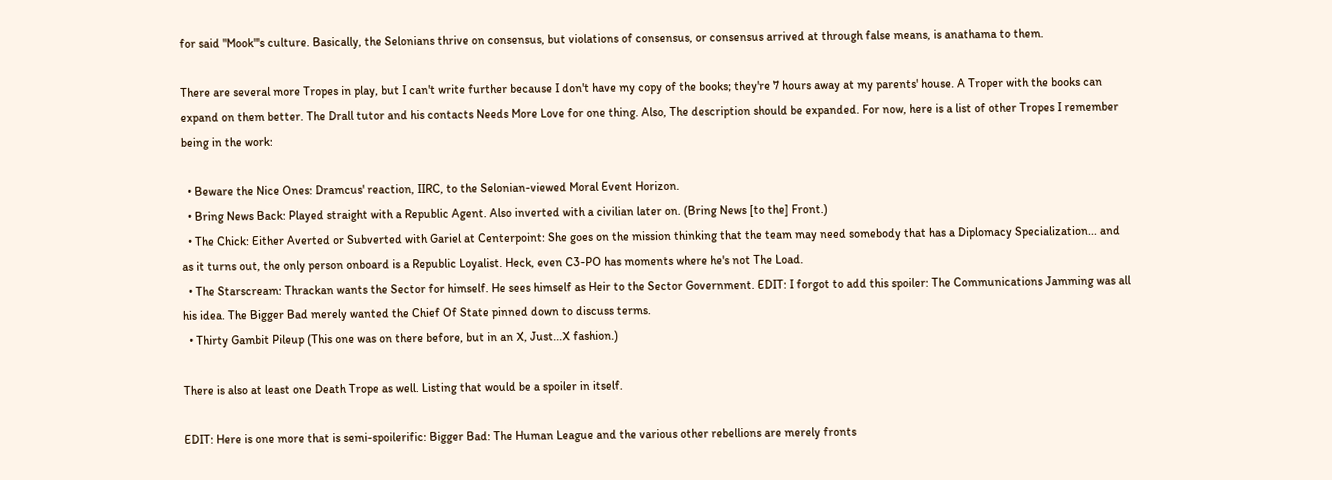for said "Mook"'s culture. Basically, the Selonians thrive on consensus, but violations of consensus, or consensus arrived at through false means, is anathama to them.

There are several more Tropes in play, but I can't write further because I don't have my copy of the books; they're 7 hours away at my parents' house. A Troper with the books can expand on them better. The Drall tutor and his contacts Needs More Love for one thing. Also, The description should be expanded. For now, here is a list of other Tropes I remember being in the work:

  • Beware the Nice Ones: Dramcus' reaction, IIRC, to the Selonian-viewed Moral Event Horizon.
  • Bring News Back: Played straight with a Republic Agent. Also inverted with a civilian later on. (Bring News [to the] Front.)
  • The Chick: Either Averted or Subverted with Gariel at Centerpoint: She goes on the mission thinking that the team may need somebody that has a Diplomacy Specialization... and as it turns out, the only person onboard is a Republic Loyalist. Heck, even C3-PO has moments where he's not The Load.
  • The Starscream: Thrackan wants the Sector for himself. He sees himself as Heir to the Sector Government. EDIT: I forgot to add this spoiler: The Communications Jamming was all his idea. The Bigger Bad merely wanted the Chief Of State pinned down to discuss terms.
  • Thirty Gambit Pileup (This one was on there before, but in an X, Just...X fashion.)

There is also at least one Death Trope as well. Listing that would be a spoiler in itself.

EDIT: Here is one more that is semi-spoilerific: Bigger Bad: The Human League and the various other rebellions are merely fronts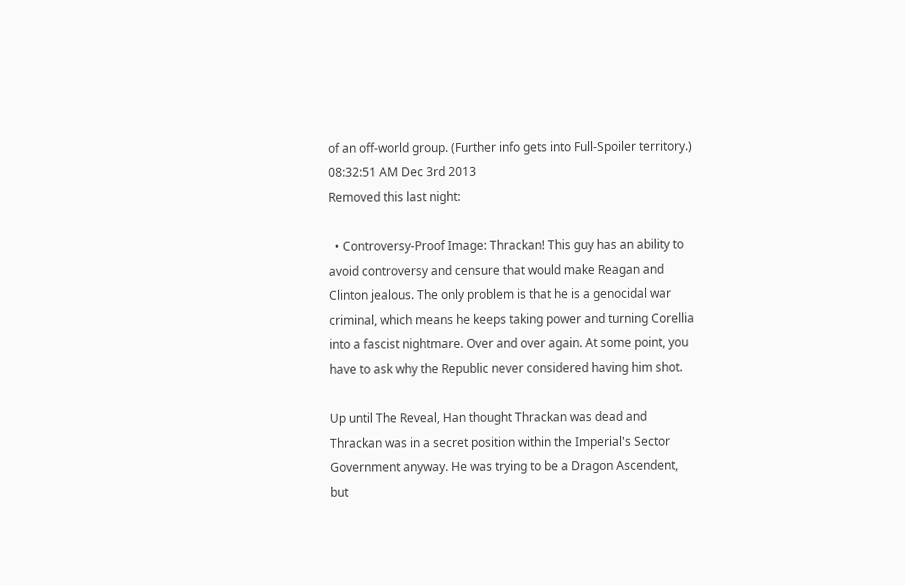of an off-world group. (Further info gets into Full-Spoiler territory.)
08:32:51 AM Dec 3rd 2013
Removed this last night:

  • Controversy-Proof Image: Thrackan! This guy has an ability to avoid controversy and censure that would make Reagan and Clinton jealous. The only problem is that he is a genocidal war criminal, which means he keeps taking power and turning Corellia into a fascist nightmare. Over and over again. At some point, you have to ask why the Republic never considered having him shot.

Up until The Reveal, Han thought Thrackan was dead and Thrackan was in a secret position within the Imperial's Sector Government anyway. He was trying to be a Dragon Ascendent, but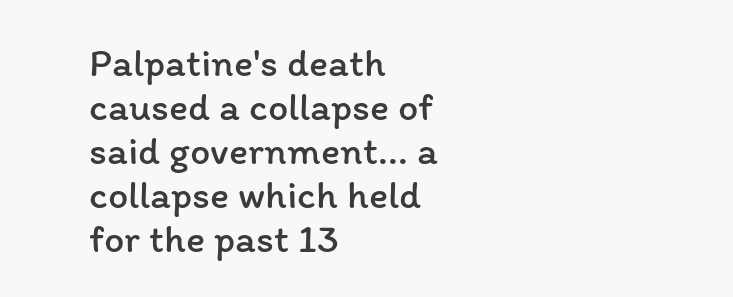Palpatine's death caused a collapse of said government... a collapse which held for the past 13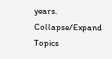years.
Collapse/Expand Topics